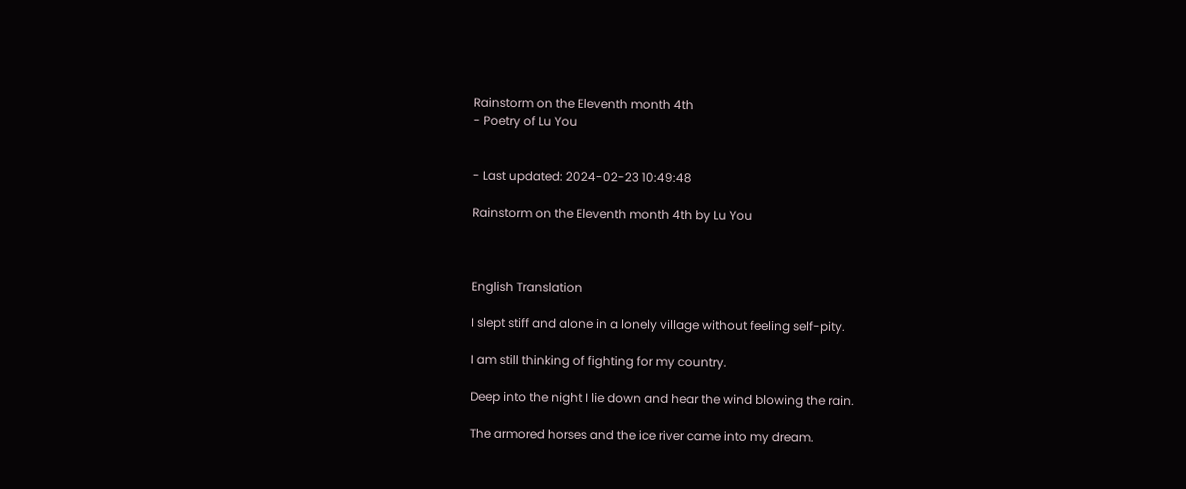Rainstorm on the Eleventh month 4th
- Poetry of Lu You


- Last updated: 2024-02-23 10:49:48

Rainstorm on the Eleventh month 4th by Lu You



English Translation

I slept stiff and alone in a lonely village without feeling self-pity.

I am still thinking of fighting for my country.

Deep into the night I lie down and hear the wind blowing the rain.

The armored horses and the ice river came into my dream.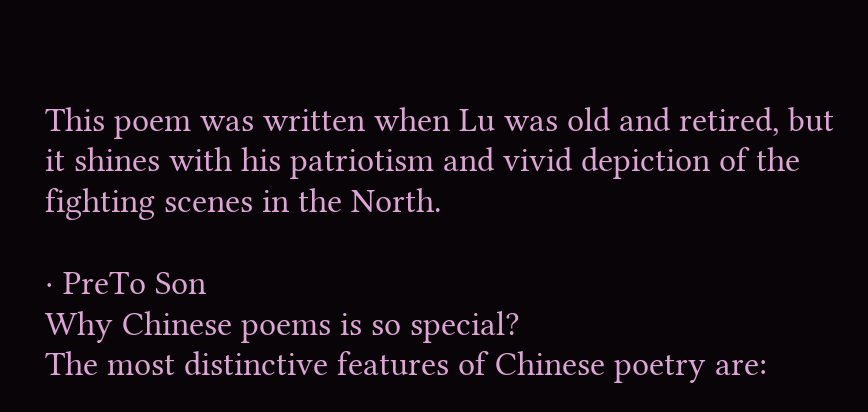This poem was written when Lu was old and retired, but it shines with his patriotism and vivid depiction of the fighting scenes in the North.

· PreTo Son
Why Chinese poems is so special?
The most distinctive features of Chinese poetry are: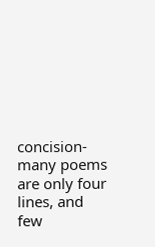concision- many poems are only four lines, and few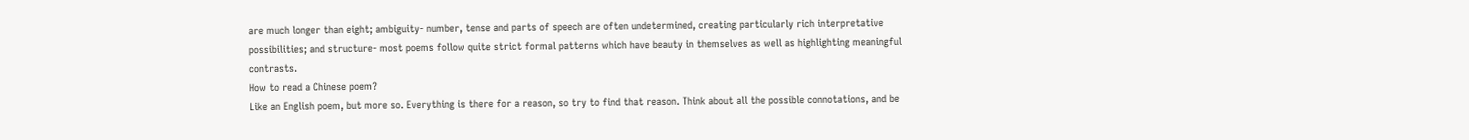are much longer than eight; ambiguity- number, tense and parts of speech are often undetermined, creating particularly rich interpretative possibilities; and structure- most poems follow quite strict formal patterns which have beauty in themselves as well as highlighting meaningful contrasts.
How to read a Chinese poem?
Like an English poem, but more so. Everything is there for a reason, so try to find that reason. Think about all the possible connotations, and be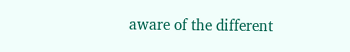aware of the different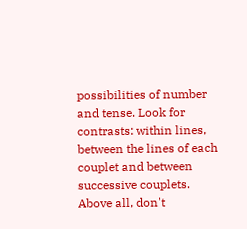possibilities of number and tense. Look for contrasts: within lines, between the lines of each couplet and between successive couplets. Above all, don't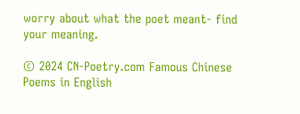worry about what the poet meant- find your meaning.

© 2024 CN-Poetry.com Famous Chinese Poems in English